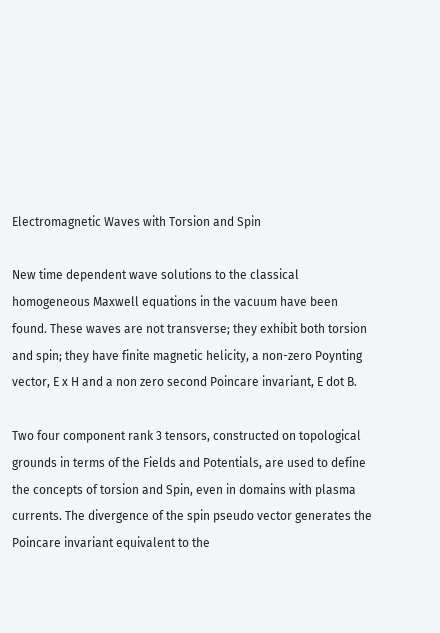Electromagnetic Waves with Torsion and Spin

New time dependent wave solutions to the classical homogeneous Maxwell equations in the vacuum have been found. These waves are not transverse; they exhibit both torsion and spin; they have finite magnetic helicity, a non-zero Poynting vector, E x H and a non zero second Poincare invariant, E dot B.

Two four component rank 3 tensors, constructed on topological grounds in terms of the Fields and Potentials, are used to define the concepts of torsion and Spin, even in domains with plasma currents. The divergence of the spin pseudo vector generates the Poincare invariant equivalent to the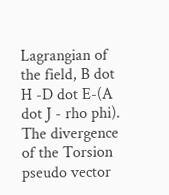Lagrangian of the field, B dot H -D dot E-(A dot J - rho phi). The divergence of the Torsion pseudo vector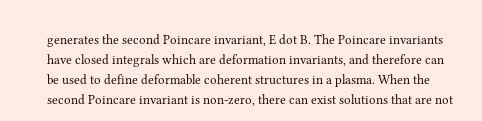generates the second Poincare invariant, E dot B. The Poincare invariants have closed integrals which are deformation invariants, and therefore can be used to define deformable coherent structures in a plasma. When the second Poincare invariant is non-zero, there can exist solutions that are not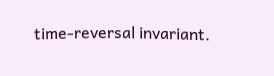time-reversal invariant.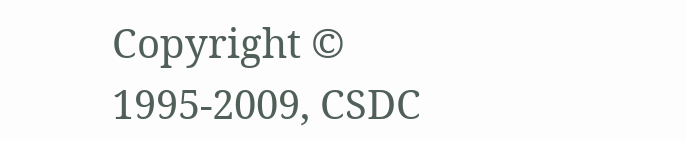Copyright © 1995-2009, CSDC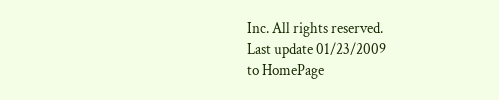Inc. All rights reserved.
Last update 01/23/2009
to HomePage